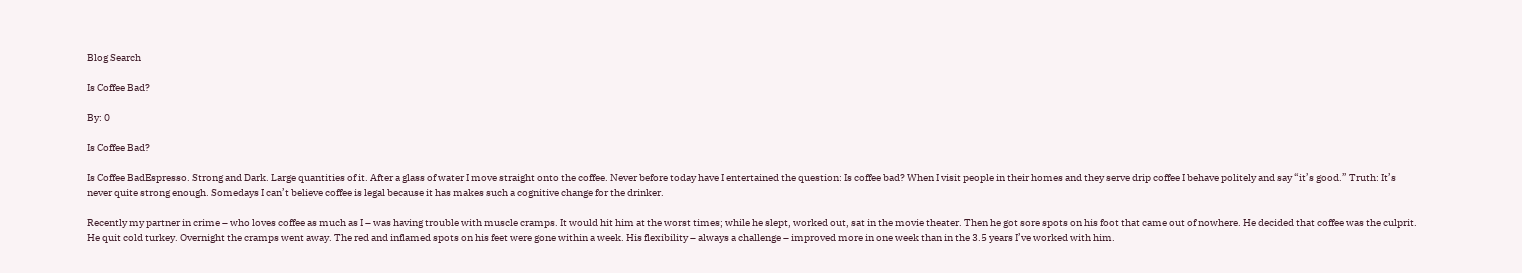Blog Search

Is Coffee Bad?

By: 0

Is Coffee Bad?

Is Coffee BadEspresso. Strong and Dark. Large quantities of it. After a glass of water I move straight onto the coffee. Never before today have I entertained the question: Is coffee bad? When I visit people in their homes and they serve drip coffee I behave politely and say “it’s good.” Truth: It’s never quite strong enough. Somedays I can’t believe coffee is legal because it has makes such a cognitive change for the drinker.

Recently my partner in crime – who loves coffee as much as I – was having trouble with muscle cramps. It would hit him at the worst times; while he slept, worked out, sat in the movie theater. Then he got sore spots on his foot that came out of nowhere. He decided that coffee was the culprit. He quit cold turkey. Overnight the cramps went away. The red and inflamed spots on his feet were gone within a week. His flexibility – always a challenge – improved more in one week than in the 3.5 years I’ve worked with him.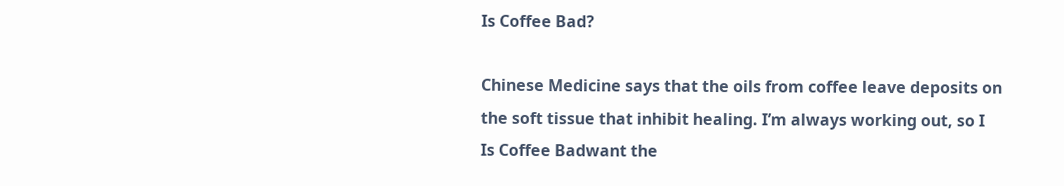Is Coffee Bad?

Chinese Medicine says that the oils from coffee leave deposits on the soft tissue that inhibit healing. I’m always working out, so I Is Coffee Badwant the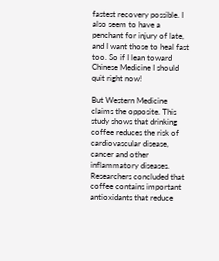fastest recovery possible. I also seem to have a penchant for injury of late, and I want those to heal fast too. So if I lean toward Chinese Medicine I should quit right now!

But Western Medicine claims the opposite. This study shows that drinking coffee reduces the risk of cardiovascular disease, cancer and other inflammatory diseases. Researchers concluded that coffee contains important antioxidants that reduce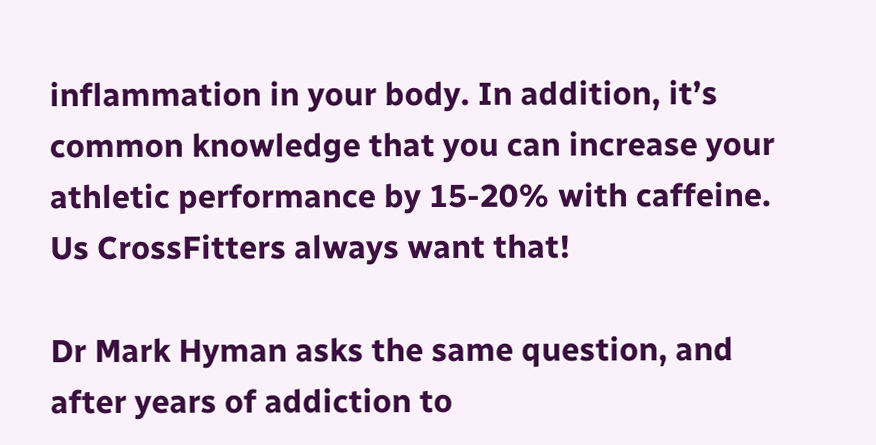inflammation in your body. In addition, it’s common knowledge that you can increase your athletic performance by 15-20% with caffeine. Us CrossFitters always want that!

Dr Mark Hyman asks the same question, and after years of addiction to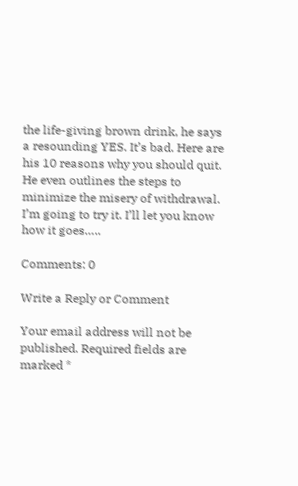the life-giving brown drink, he says a resounding YES. It’s bad. Here are his 10 reasons why you should quit. He even outlines the steps to minimize the misery of withdrawal. I’m going to try it. I’ll let you know how it goes…..

Comments: 0

Write a Reply or Comment

Your email address will not be published. Required fields are marked *